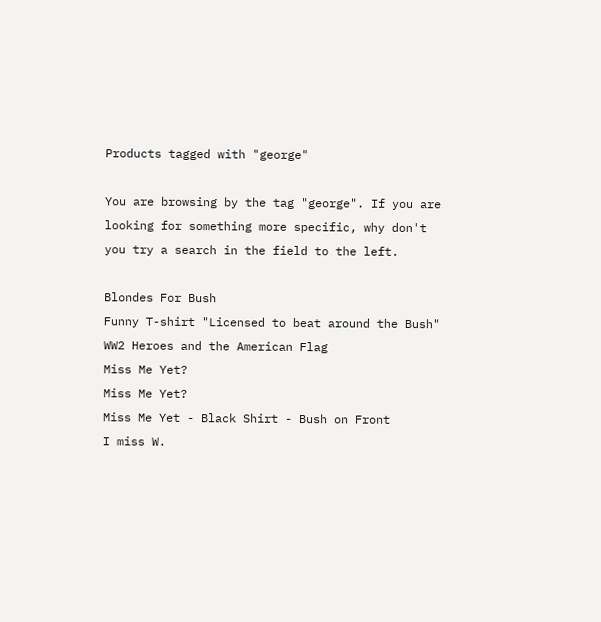Products tagged with "george"

You are browsing by the tag "george". If you are looking for something more specific, why don't you try a search in the field to the left.

Blondes For Bush
Funny T-shirt "Licensed to beat around the Bush"
WW2 Heroes and the American Flag
Miss Me Yet?
Miss Me Yet?
Miss Me Yet - Black Shirt - Bush on Front
I miss W.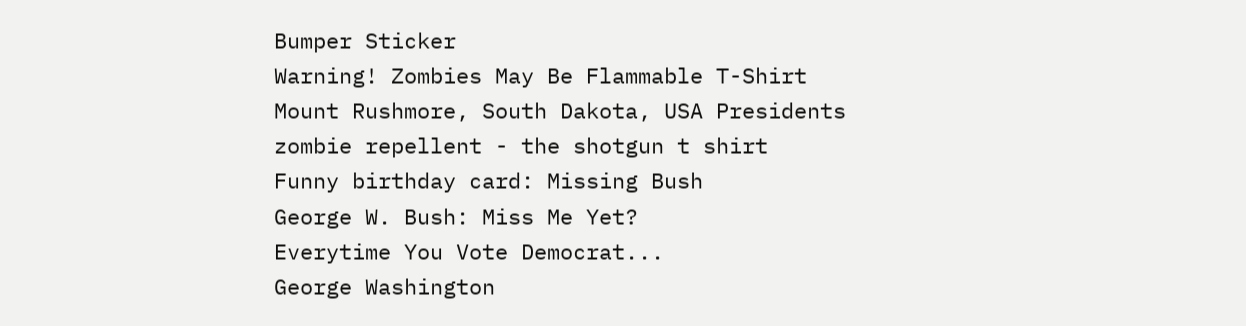Bumper Sticker
Warning! Zombies May Be Flammable T-Shirt
Mount Rushmore, South Dakota, USA Presidents
zombie repellent - the shotgun t shirt
Funny birthday card: Missing Bush
George W. Bush: Miss Me Yet?
Everytime You Vote Democrat...
George Washington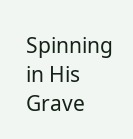Spinning in His Grave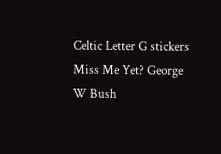Celtic Letter G stickers
Miss Me Yet? George W Bush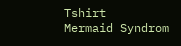Tshirt
Mermaid Syndrom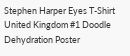Stephen Harper Eyes T-Shirt
United Kingdom #1 Doodle
Dehydration Poster